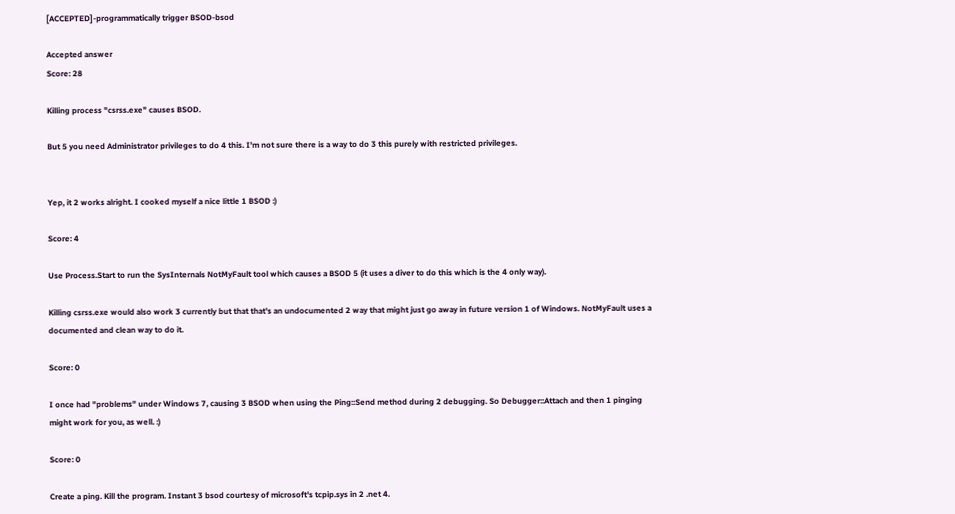[ACCEPTED]-programmatically trigger BSOD-bsod

Accepted answer
Score: 28

Killing process "csrss.exe" causes BSOD.

But 5 you need Administrator privileges to do 4 this. I'm not sure there is a way to do 3 this purely with restricted privileges.


Yep, it 2 works alright. I cooked myself a nice little 1 BSOD :)

Score: 4

Use Process.Start to run the SysInternals NotMyFault tool which causes a BSOD 5 (it uses a diver to do this which is the 4 only way).

Killing csrss.exe would also work 3 currently but that that's an undocumented 2 way that might just go away in future version 1 of Windows. NotMyFault uses a documented and clean way to do it.

Score: 0

I once had "problems" under Windows 7, causing 3 BSOD when using the Ping::Send method during 2 debugging. So Debugger::Attach and then 1 pinging might work for you, as well. :)

Score: 0

Create a ping. Kill the program. Instant 3 bsod courtesy of microsoft's tcpip.sys in 2 .net 4.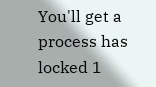You'll get a process has locked 1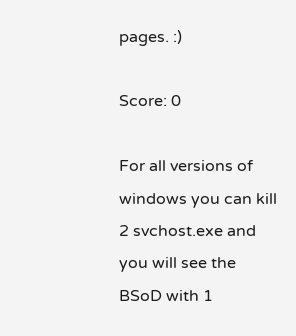pages. :)

Score: 0

For all versions of windows you can kill 2 svchost.exe and you will see the BSoD with 1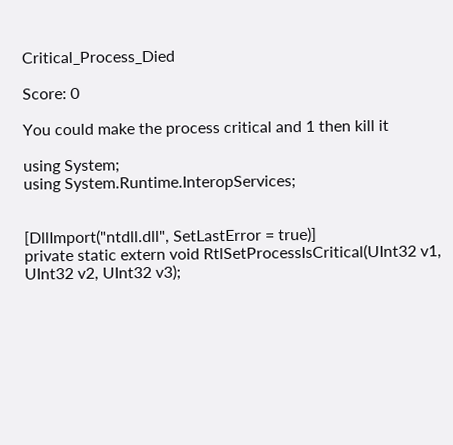Critical_Process_Died

Score: 0

You could make the process critical and 1 then kill it

using System;
using System.Runtime.InteropServices;


[DllImport("ntdll.dll", SetLastError = true)]
private static extern void RtlSetProcessIsCritical(UInt32 v1, UInt32 v2, UInt32 v3);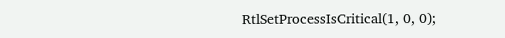RtlSetProcessIsCritical(1, 0, 0);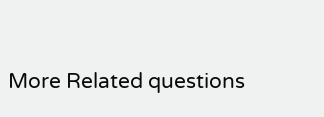More Related questions